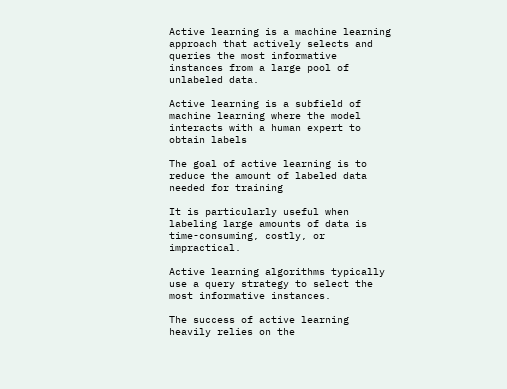Active learning is a machine learning approach that actively selects and queries the most informative instances from a large pool of unlabeled data.

Active learning is a subfield of machine learning where the model interacts with a human expert to obtain labels

The goal of active learning is to reduce the amount of labeled data needed for training

It is particularly useful when labeling large amounts of data is time-consuming, costly, or impractical.

Active learning algorithms typically use a query strategy to select the most informative instances.

The success of active learning heavily relies on the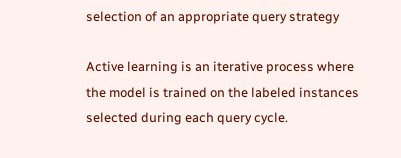selection of an appropriate query strategy

Active learning is an iterative process where the model is trained on the labeled instances selected during each query cycle.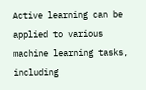Active learning can be applied to various machine learning tasks, including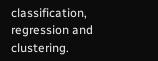classification, regression and clustering.